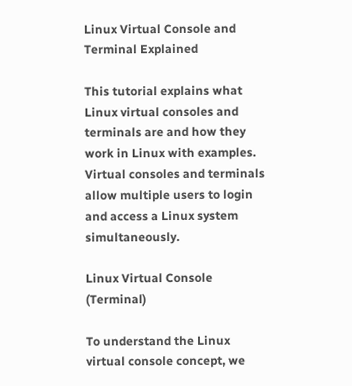Linux Virtual Console and Terminal Explained

This tutorial explains what Linux virtual consoles and terminals are and how they work in Linux with examples. Virtual consoles and terminals allow multiple users to login and access a Linux system simultaneously.

Linux Virtual Console (Terminal)

To understand the Linux virtual console concept, we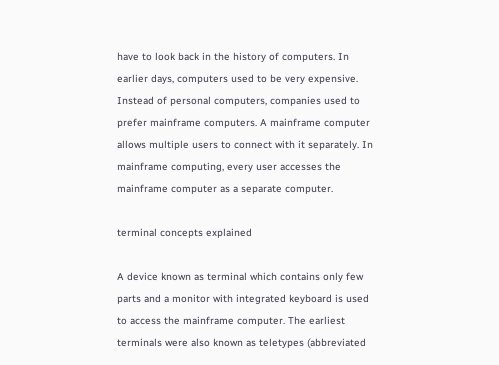have to look back in the history of computers. In earlier days, computers used to be very expensive. Instead of personal computers, companies used to prefer mainframe computers. A mainframe computer allows multiple users to connect with it separately. In mainframe computing, every user accesses the mainframe computer as a separate computer.

terminal concepts explained

A device known as terminal which contains only few parts and a monitor with integrated keyboard is used to access the mainframe computer. The earliest terminals were also known as teletypes (abbreviated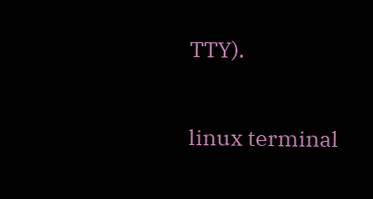TTY).

linux terminal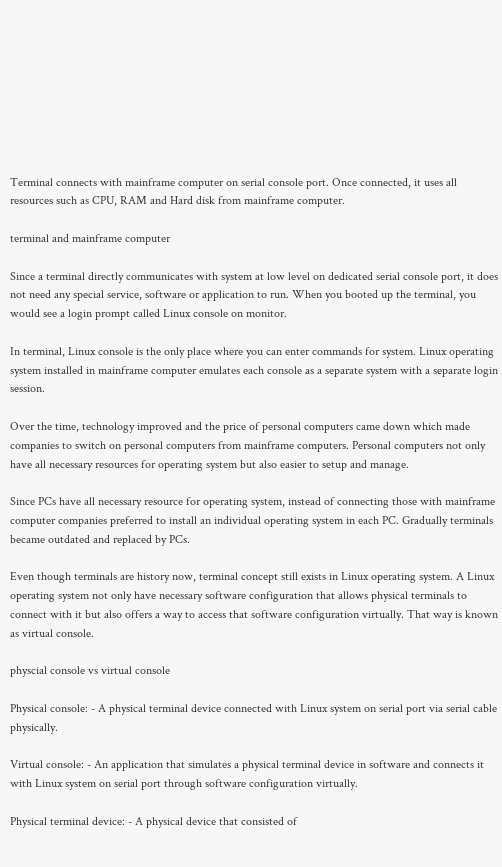Terminal connects with mainframe computer on serial console port. Once connected, it uses all resources such as CPU, RAM and Hard disk from mainframe computer.

terminal and mainframe computer

Since a terminal directly communicates with system at low level on dedicated serial console port, it does not need any special service, software or application to run. When you booted up the terminal, you would see a login prompt called Linux console on monitor.

In terminal, Linux console is the only place where you can enter commands for system. Linux operating system installed in mainframe computer emulates each console as a separate system with a separate login session.

Over the time, technology improved and the price of personal computers came down which made companies to switch on personal computers from mainframe computers. Personal computers not only have all necessary resources for operating system but also easier to setup and manage.

Since PCs have all necessary resource for operating system, instead of connecting those with mainframe computer companies preferred to install an individual operating system in each PC. Gradually terminals became outdated and replaced by PCs.

Even though terminals are history now, terminal concept still exists in Linux operating system. A Linux operating system not only have necessary software configuration that allows physical terminals to connect with it but also offers a way to access that software configuration virtually. That way is known as virtual console.

physcial console vs virtual console

Physical console: - A physical terminal device connected with Linux system on serial port via serial cable physically.

Virtual console: - An application that simulates a physical terminal device in software and connects it with Linux system on serial port through software configuration virtually.

Physical terminal device: - A physical device that consisted of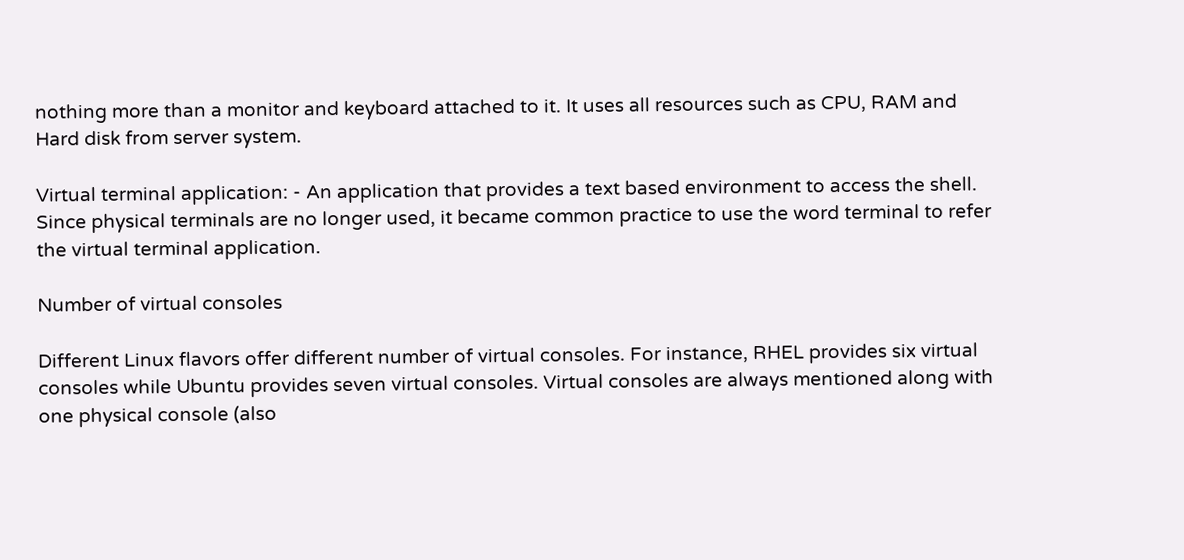nothing more than a monitor and keyboard attached to it. It uses all resources such as CPU, RAM and Hard disk from server system.

Virtual terminal application: - An application that provides a text based environment to access the shell. Since physical terminals are no longer used, it became common practice to use the word terminal to refer the virtual terminal application.

Number of virtual consoles

Different Linux flavors offer different number of virtual consoles. For instance, RHEL provides six virtual consoles while Ubuntu provides seven virtual consoles. Virtual consoles are always mentioned along with one physical console (also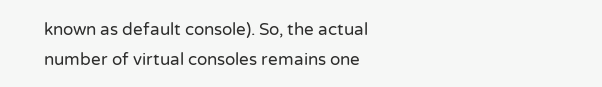known as default console). So, the actual number of virtual consoles remains one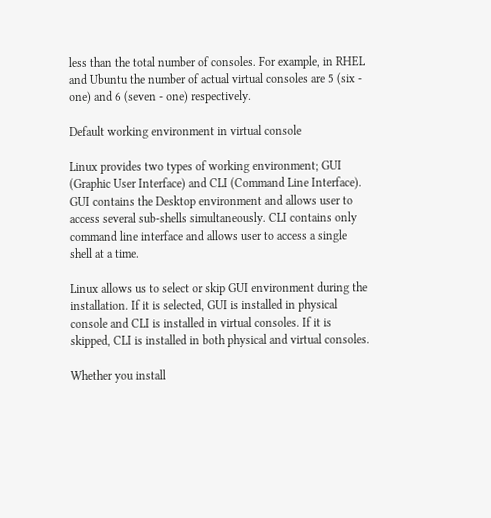less than the total number of consoles. For example, in RHEL and Ubuntu the number of actual virtual consoles are 5 (six - one) and 6 (seven - one) respectively.

Default working environment in virtual console

Linux provides two types of working environment; GUI (Graphic User Interface) and CLI (Command Line Interface). GUI contains the Desktop environment and allows user to access several sub-shells simultaneously. CLI contains only command line interface and allows user to access a single shell at a time.

Linux allows us to select or skip GUI environment during the installation. If it is selected, GUI is installed in physical console and CLI is installed in virtual consoles. If it is skipped, CLI is installed in both physical and virtual consoles.

Whether you install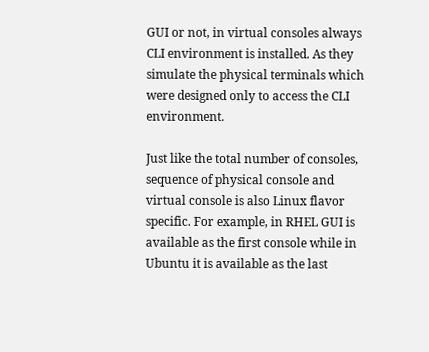GUI or not, in virtual consoles always CLI environment is installed. As they simulate the physical terminals which were designed only to access the CLI environment.

Just like the total number of consoles, sequence of physical console and virtual console is also Linux flavor specific. For example, in RHEL GUI is available as the first console while in Ubuntu it is available as the last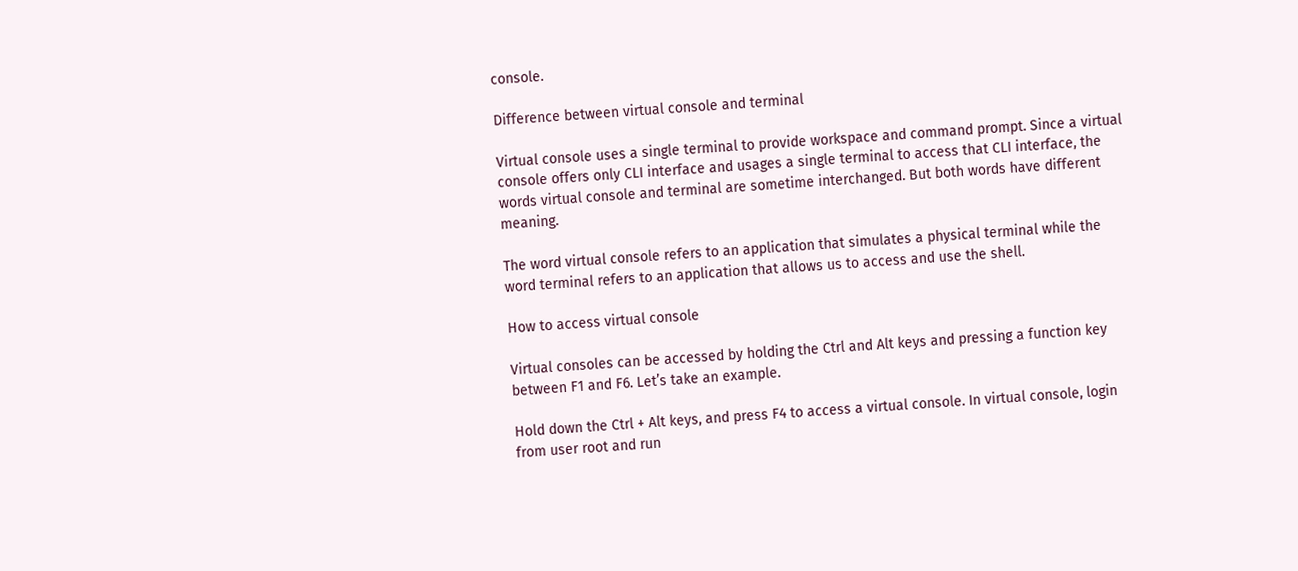console.

Difference between virtual console and terminal

Virtual console uses a single terminal to provide workspace and command prompt. Since a virtual console offers only CLI interface and usages a single terminal to access that CLI interface, the words virtual console and terminal are sometime interchanged. But both words have different meaning.

The word virtual console refers to an application that simulates a physical terminal while the word terminal refers to an application that allows us to access and use the shell.

How to access virtual console

Virtual consoles can be accessed by holding the Ctrl and Alt keys and pressing a function key between F1 and F6. Let’s take an example.

Hold down the Ctrl + Alt keys, and press F4 to access a virtual console. In virtual console, login from user root and run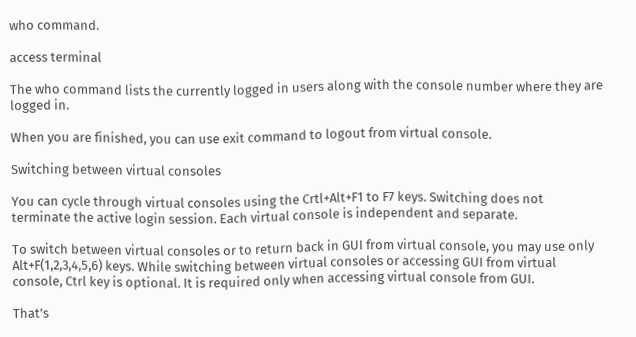who command.

access terminal

The who command lists the currently logged in users along with the console number where they are logged in.

When you are finished, you can use exit command to logout from virtual console.

Switching between virtual consoles

You can cycle through virtual consoles using the Crtl+Alt+F1 to F7 keys. Switching does not terminate the active login session. Each virtual console is independent and separate.

To switch between virtual consoles or to return back in GUI from virtual console, you may use only Alt+F(1,2,3,4,5,6) keys. While switching between virtual consoles or accessing GUI from virtual console, Ctrl key is optional. It is required only when accessing virtual console from GUI.

That’s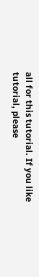all for this tutorial. If you like tutorial, please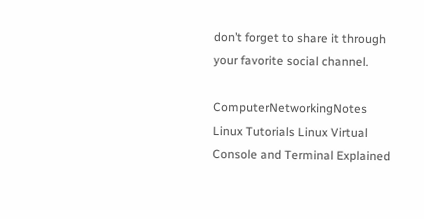don’t forget to share it through your favorite social channel.

ComputerNetworkingNotes Linux Tutorials Linux Virtual Console and Terminal Explained